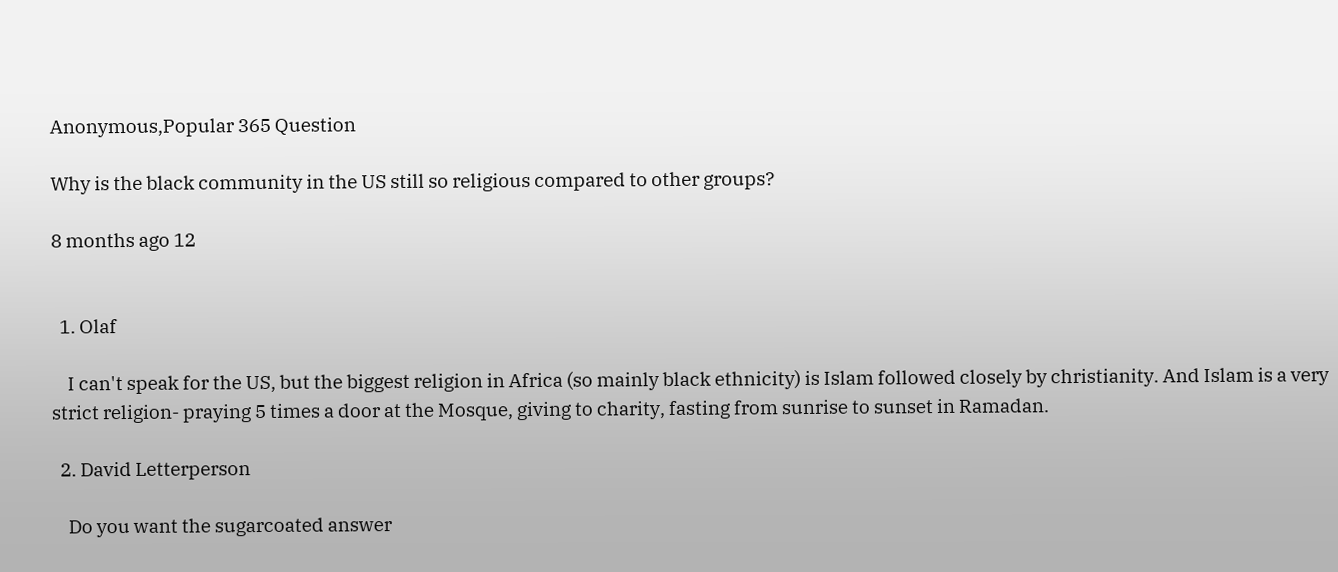Anonymous,Popular 365 Question

Why is the black community in the US still so religious compared to other groups?

8 months ago 12


  1. Olaf

    I can't speak for the US, but the biggest religion in Africa (so mainly black ethnicity) is Islam followed closely by christianity. And Islam is a very strict religion- praying 5 times a door at the Mosque, giving to charity, fasting from sunrise to sunset in Ramadan.

  2. David Letterperson

    Do you want the sugarcoated answer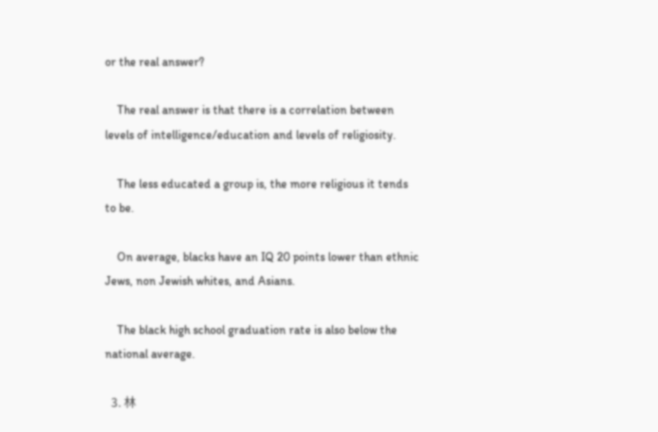or the real answer?

    The real answer is that there is a correlation between levels of intelligence/education and levels of religiosity.

    The less educated a group is, the more religious it tends to be.

    On average, blacks have an IQ 20 points lower than ethnic Jews, non Jewish whites, and Asians.

    The black high school graduation rate is also below the national average.

  3. 林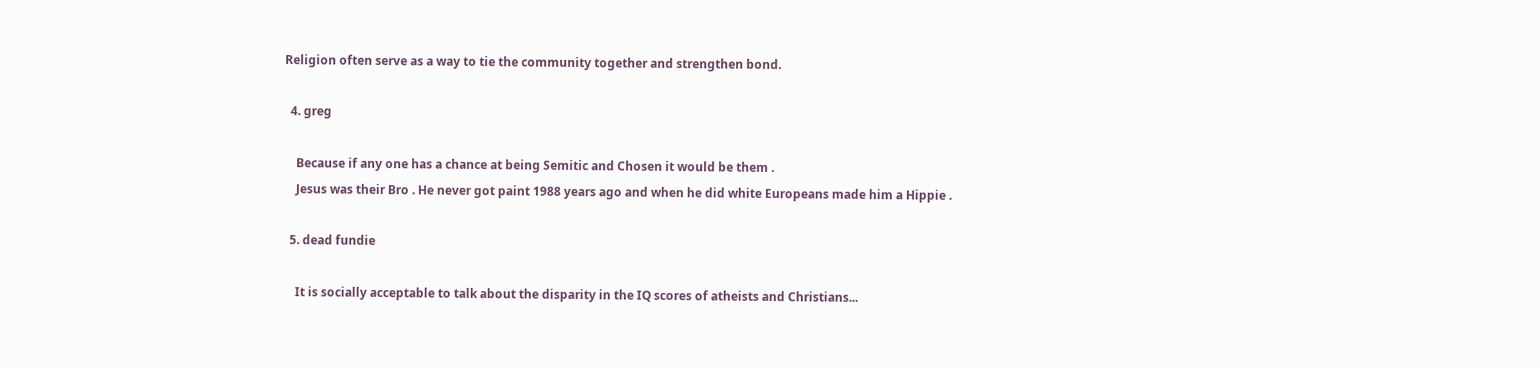Religion often serve as a way to tie the community together and strengthen bond.

  4. greg

    Because if any one has a chance at being Semitic and Chosen it would be them .
    Jesus was their Bro . He never got paint 1988 years ago and when he did white Europeans made him a Hippie .

  5. dead fundie

    It is socially acceptable to talk about the disparity in the IQ scores of atheists and Christians...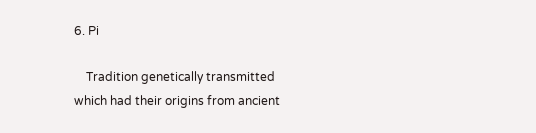6. Pi

    Tradition genetically transmitted which had their origins from ancient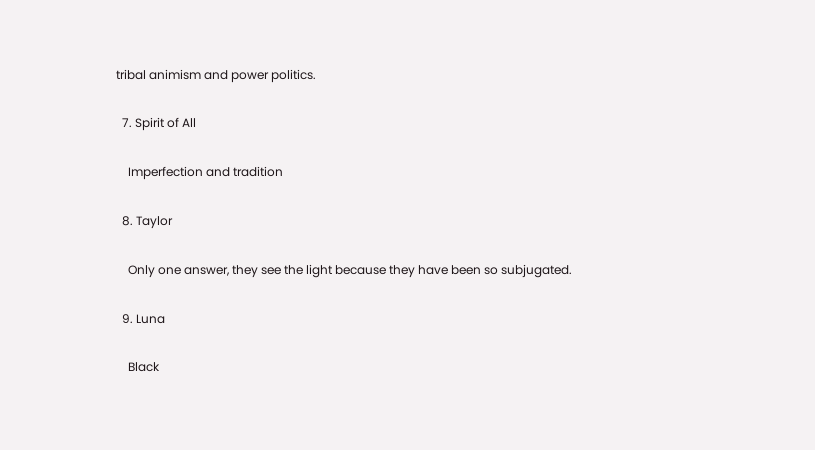tribal animism and power politics.

  7. Spirit of All

    Imperfection and tradition

  8. Taylor

    Only one answer, they see the light because they have been so subjugated.

  9. Luna

    Black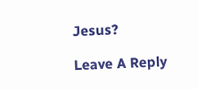Jesus?

Leave A Reply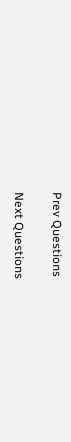Prev Questions

Next Questions